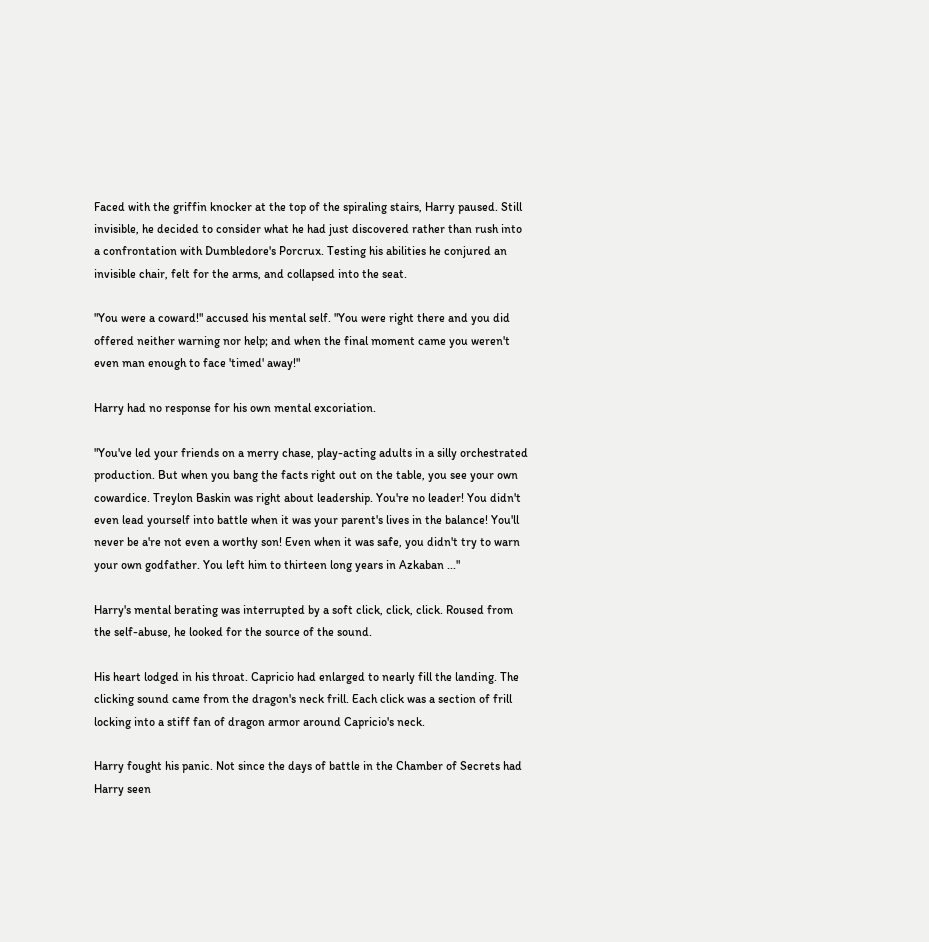Faced with the griffin knocker at the top of the spiraling stairs, Harry paused. Still invisible, he decided to consider what he had just discovered rather than rush into a confrontation with Dumbledore's Porcrux. Testing his abilities he conjured an invisible chair, felt for the arms, and collapsed into the seat.

"You were a coward!" accused his mental self. "You were right there and you did offered neither warning nor help; and when the final moment came you weren't even man enough to face 'timed' away!"

Harry had no response for his own mental excoriation.

"You've led your friends on a merry chase, play-acting adults in a silly orchestrated production. But when you bang the facts right out on the table, you see your own cowardice. Treylon Baskin was right about leadership. You're no leader! You didn't even lead yourself into battle when it was your parent's lives in the balance! You'll never be a're not even a worthy son! Even when it was safe, you didn't try to warn your own godfather. You left him to thirteen long years in Azkaban ..."

Harry's mental berating was interrupted by a soft click, click, click. Roused from the self-abuse, he looked for the source of the sound.

His heart lodged in his throat. Capricio had enlarged to nearly fill the landing. The clicking sound came from the dragon's neck frill. Each click was a section of frill locking into a stiff fan of dragon armor around Capricio's neck.

Harry fought his panic. Not since the days of battle in the Chamber of Secrets had Harry seen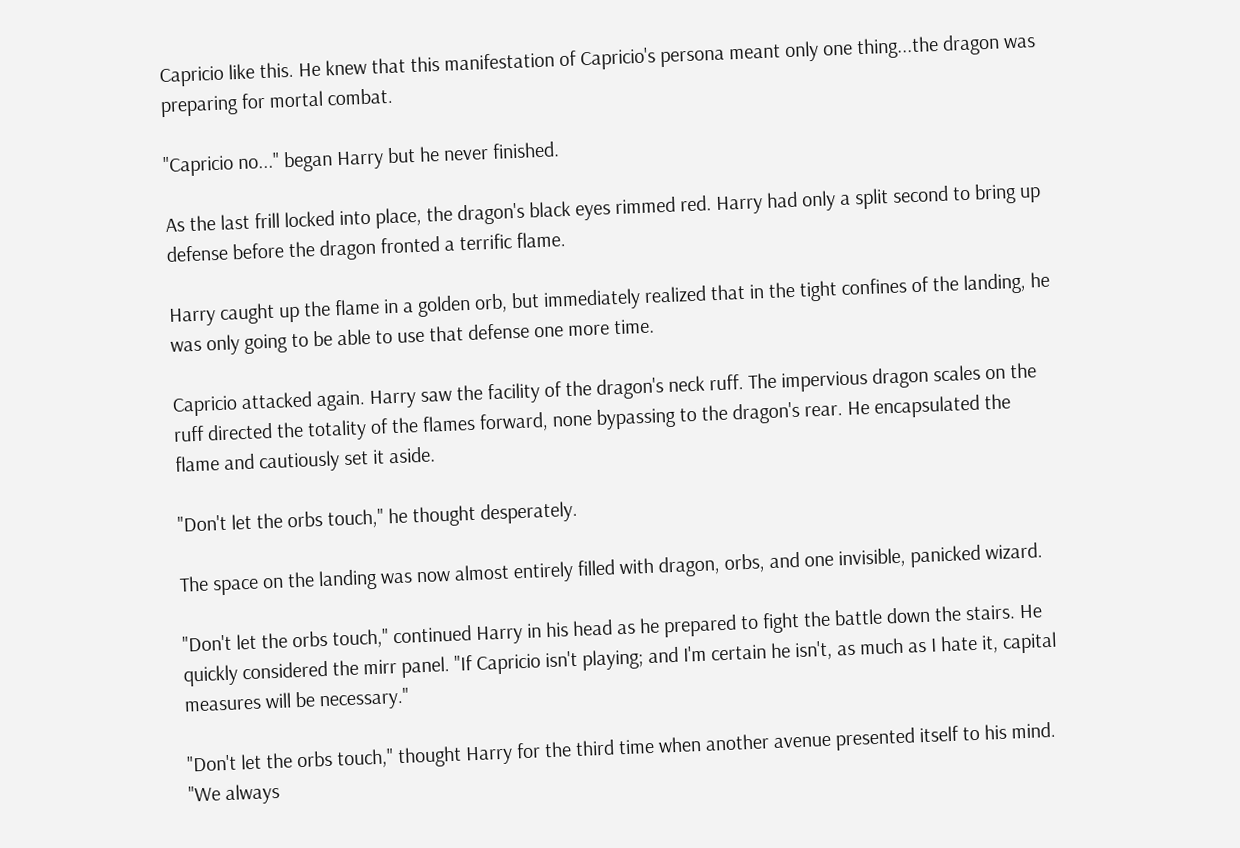Capricio like this. He knew that this manifestation of Capricio's persona meant only one thing...the dragon was preparing for mortal combat.

"Capricio no..." began Harry but he never finished.

As the last frill locked into place, the dragon's black eyes rimmed red. Harry had only a split second to bring up defense before the dragon fronted a terrific flame.

Harry caught up the flame in a golden orb, but immediately realized that in the tight confines of the landing, he was only going to be able to use that defense one more time.

Capricio attacked again. Harry saw the facility of the dragon's neck ruff. The impervious dragon scales on the ruff directed the totality of the flames forward, none bypassing to the dragon's rear. He encapsulated the flame and cautiously set it aside.

"Don't let the orbs touch," he thought desperately.

The space on the landing was now almost entirely filled with dragon, orbs, and one invisible, panicked wizard.

"Don't let the orbs touch," continued Harry in his head as he prepared to fight the battle down the stairs. He quickly considered the mirr panel. "If Capricio isn't playing; and I'm certain he isn't, as much as I hate it, capital measures will be necessary."

"Don't let the orbs touch," thought Harry for the third time when another avenue presented itself to his mind. "We always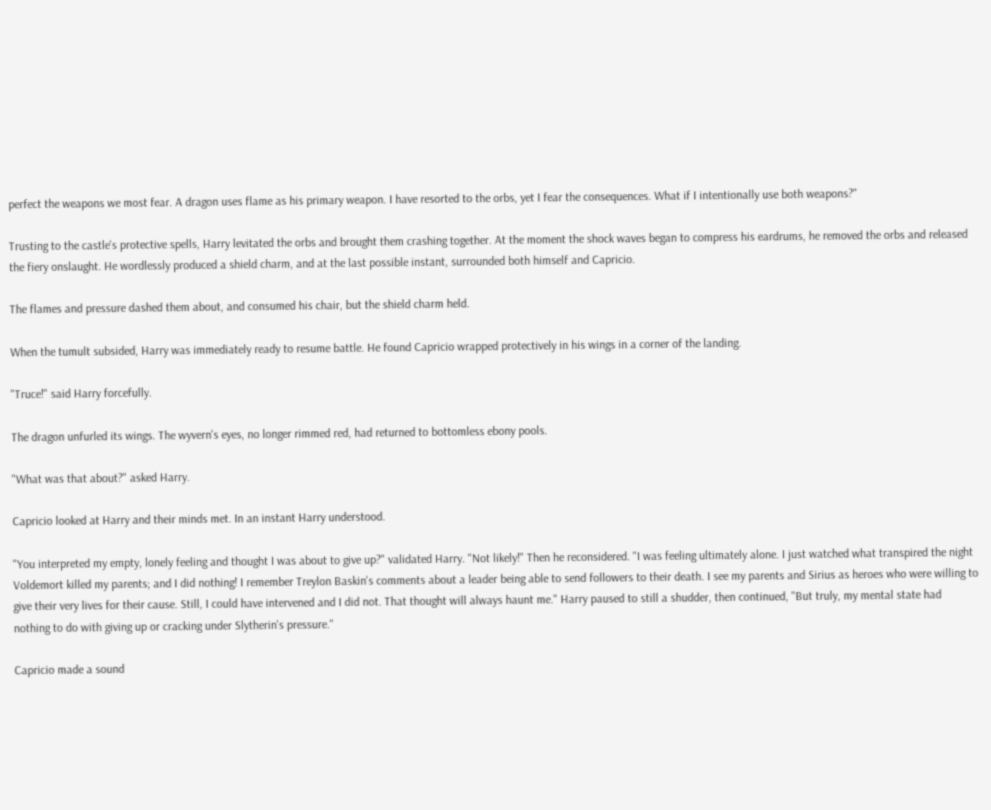perfect the weapons we most fear. A dragon uses flame as his primary weapon. I have resorted to the orbs, yet I fear the consequences. What if I intentionally use both weapons?"

Trusting to the castle's protective spells, Harry levitated the orbs and brought them crashing together. At the moment the shock waves began to compress his eardrums, he removed the orbs and released the fiery onslaught. He wordlessly produced a shield charm, and at the last possible instant, surrounded both himself and Capricio.

The flames and pressure dashed them about, and consumed his chair, but the shield charm held.

When the tumult subsided, Harry was immediately ready to resume battle. He found Capricio wrapped protectively in his wings in a corner of the landing.

"Truce!" said Harry forcefully.

The dragon unfurled its wings. The wyvern's eyes, no longer rimmed red, had returned to bottomless ebony pools.

"What was that about?" asked Harry.

Capricio looked at Harry and their minds met. In an instant Harry understood.

"You interpreted my empty, lonely feeling and thought I was about to give up?" validated Harry. "Not likely!" Then he reconsidered. "I was feeling ultimately alone. I just watched what transpired the night Voldemort killed my parents; and I did nothing! I remember Treylon Baskin's comments about a leader being able to send followers to their death. I see my parents and Sirius as heroes who were willing to give their very lives for their cause. Still, I could have intervened and I did not. That thought will always haunt me." Harry paused to still a shudder, then continued, "But truly, my mental state had nothing to do with giving up or cracking under Slytherin's pressure."

Capricio made a sound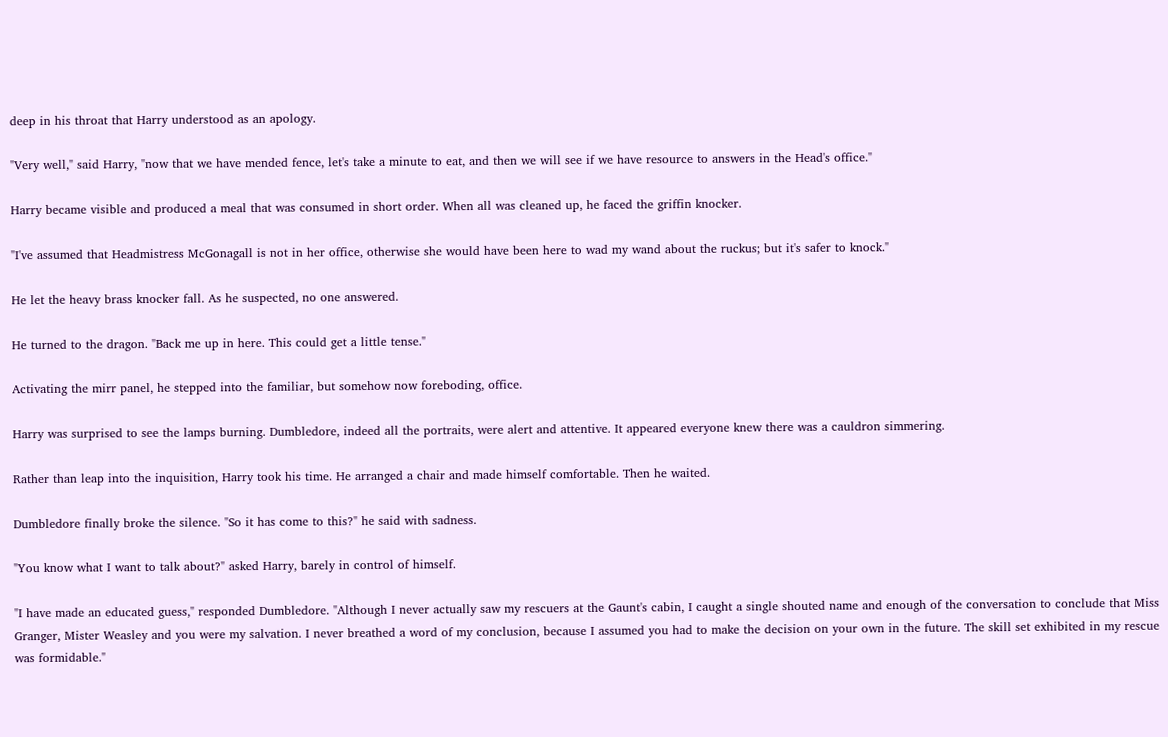deep in his throat that Harry understood as an apology.

"Very well," said Harry, "now that we have mended fence, let's take a minute to eat, and then we will see if we have resource to answers in the Head's office."

Harry became visible and produced a meal that was consumed in short order. When all was cleaned up, he faced the griffin knocker.

"I've assumed that Headmistress McGonagall is not in her office, otherwise she would have been here to wad my wand about the ruckus; but it's safer to knock."

He let the heavy brass knocker fall. As he suspected, no one answered.

He turned to the dragon. "Back me up in here. This could get a little tense."

Activating the mirr panel, he stepped into the familiar, but somehow now foreboding, office.

Harry was surprised to see the lamps burning. Dumbledore, indeed all the portraits, were alert and attentive. It appeared everyone knew there was a cauldron simmering.

Rather than leap into the inquisition, Harry took his time. He arranged a chair and made himself comfortable. Then he waited.

Dumbledore finally broke the silence. "So it has come to this?" he said with sadness.

"You know what I want to talk about?" asked Harry, barely in control of himself.

"I have made an educated guess," responded Dumbledore. "Although I never actually saw my rescuers at the Gaunt's cabin, I caught a single shouted name and enough of the conversation to conclude that Miss Granger, Mister Weasley and you were my salvation. I never breathed a word of my conclusion, because I assumed you had to make the decision on your own in the future. The skill set exhibited in my rescue was formidable."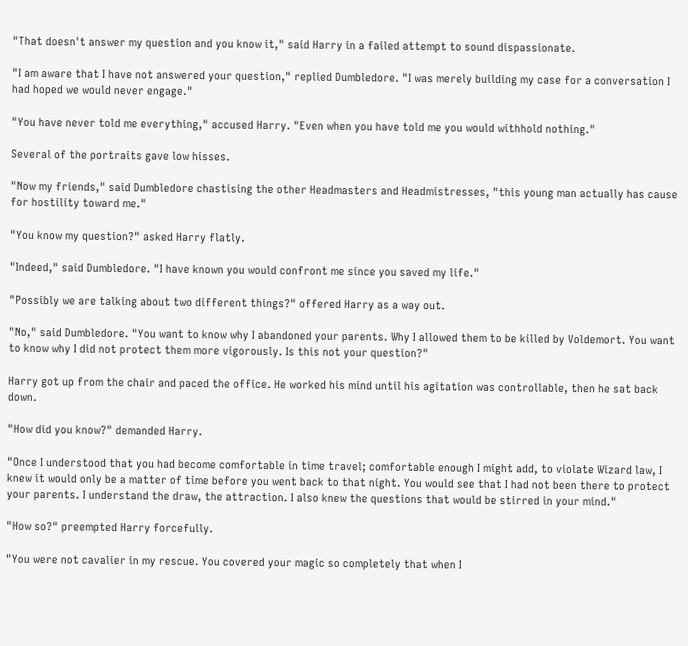"That doesn't answer my question and you know it," said Harry in a failed attempt to sound dispassionate.

"I am aware that I have not answered your question," replied Dumbledore. "I was merely building my case for a conversation I had hoped we would never engage."

"You have never told me everything," accused Harry. "Even when you have told me you would withhold nothing."

Several of the portraits gave low hisses.

"Now my friends," said Dumbledore chastising the other Headmasters and Headmistresses, "this young man actually has cause for hostility toward me."

"You know my question?" asked Harry flatly.

"Indeed," said Dumbledore. "I have known you would confront me since you saved my life."

"Possibly we are talking about two different things?" offered Harry as a way out.

"No," said Dumbledore. "You want to know why I abandoned your parents. Why I allowed them to be killed by Voldemort. You want to know why I did not protect them more vigorously. Is this not your question?"

Harry got up from the chair and paced the office. He worked his mind until his agitation was controllable, then he sat back down.

"How did you know?" demanded Harry.

"Once I understood that you had become comfortable in time travel; comfortable enough I might add, to violate Wizard law, I knew it would only be a matter of time before you went back to that night. You would see that I had not been there to protect your parents. I understand the draw, the attraction. I also knew the questions that would be stirred in your mind."

"How so?" preempted Harry forcefully.

"You were not cavalier in my rescue. You covered your magic so completely that when I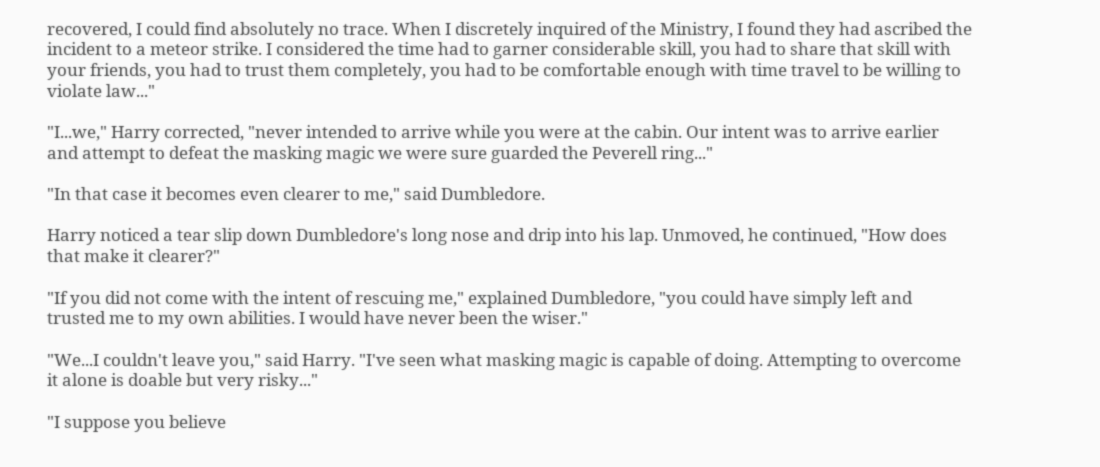recovered, I could find absolutely no trace. When I discretely inquired of the Ministry, I found they had ascribed the incident to a meteor strike. I considered the time had to garner considerable skill, you had to share that skill with your friends, you had to trust them completely, you had to be comfortable enough with time travel to be willing to violate law..."

"I...we," Harry corrected, "never intended to arrive while you were at the cabin. Our intent was to arrive earlier and attempt to defeat the masking magic we were sure guarded the Peverell ring..."

"In that case it becomes even clearer to me," said Dumbledore.

Harry noticed a tear slip down Dumbledore's long nose and drip into his lap. Unmoved, he continued, "How does that make it clearer?"

"If you did not come with the intent of rescuing me," explained Dumbledore, "you could have simply left and trusted me to my own abilities. I would have never been the wiser."

"We...I couldn't leave you," said Harry. "I've seen what masking magic is capable of doing. Attempting to overcome it alone is doable but very risky..."

"I suppose you believe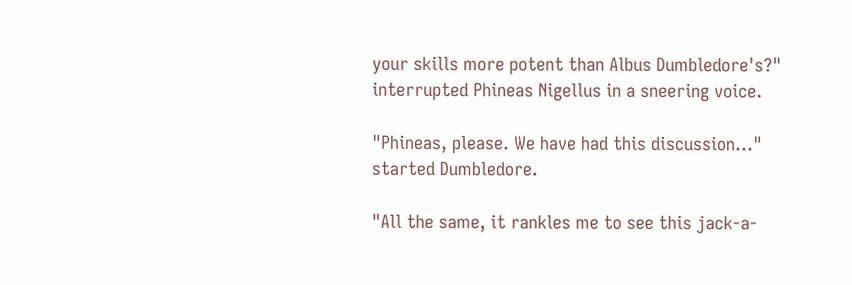your skills more potent than Albus Dumbledore's?" interrupted Phineas Nigellus in a sneering voice.

"Phineas, please. We have had this discussion..." started Dumbledore.

"All the same, it rankles me to see this jack-a-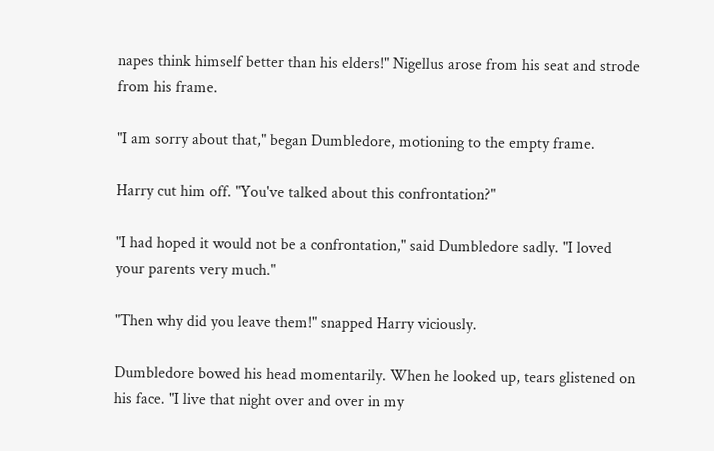napes think himself better than his elders!" Nigellus arose from his seat and strode from his frame.

"I am sorry about that," began Dumbledore, motioning to the empty frame.

Harry cut him off. "You've talked about this confrontation?"

"I had hoped it would not be a confrontation," said Dumbledore sadly. "I loved your parents very much."

"Then why did you leave them!" snapped Harry viciously.

Dumbledore bowed his head momentarily. When he looked up, tears glistened on his face. "I live that night over and over in my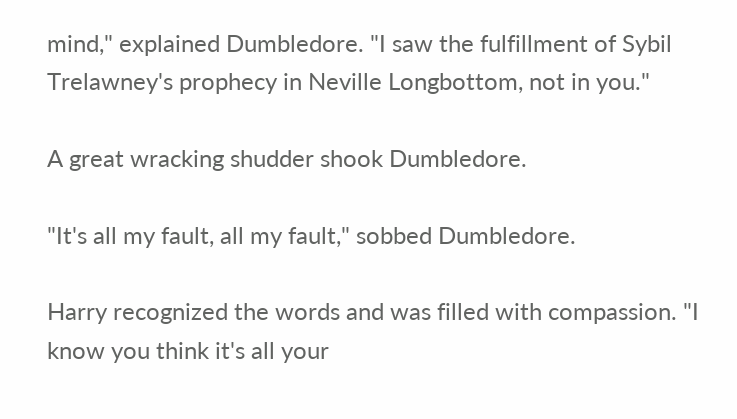mind," explained Dumbledore. "I saw the fulfillment of Sybil Trelawney's prophecy in Neville Longbottom, not in you."

A great wracking shudder shook Dumbledore.

"It's all my fault, all my fault," sobbed Dumbledore.

Harry recognized the words and was filled with compassion. "I know you think it's all your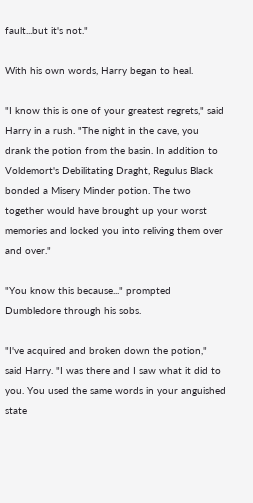fault...but it's not."

With his own words, Harry began to heal.

"I know this is one of your greatest regrets," said Harry in a rush. "The night in the cave, you drank the potion from the basin. In addition to Voldemort's Debilitating Draght, Regulus Black bonded a Misery Minder potion. The two together would have brought up your worst memories and locked you into reliving them over and over."

"You know this because..." prompted Dumbledore through his sobs.

"I've acquired and broken down the potion," said Harry. "I was there and I saw what it did to you. You used the same words in your anguished state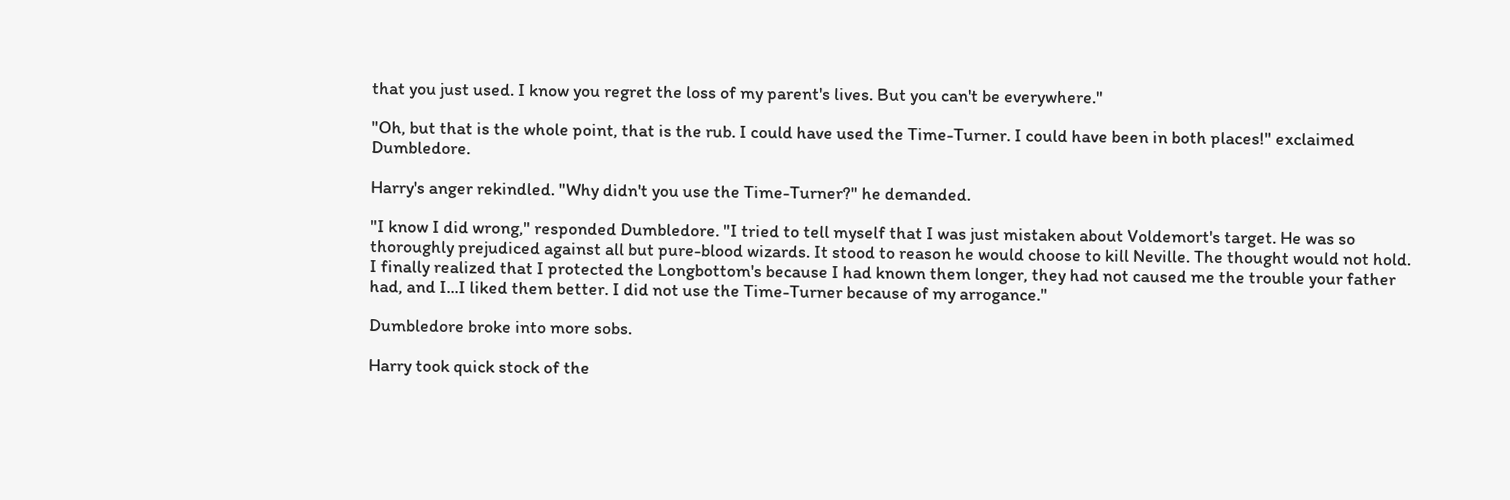that you just used. I know you regret the loss of my parent's lives. But you can't be everywhere."

"Oh, but that is the whole point, that is the rub. I could have used the Time-Turner. I could have been in both places!" exclaimed Dumbledore.

Harry's anger rekindled. "Why didn't you use the Time-Turner?" he demanded.

"I know I did wrong," responded Dumbledore. "I tried to tell myself that I was just mistaken about Voldemort's target. He was so thoroughly prejudiced against all but pure-blood wizards. It stood to reason he would choose to kill Neville. The thought would not hold. I finally realized that I protected the Longbottom's because I had known them longer, they had not caused me the trouble your father had, and I...I liked them better. I did not use the Time-Turner because of my arrogance."

Dumbledore broke into more sobs.

Harry took quick stock of the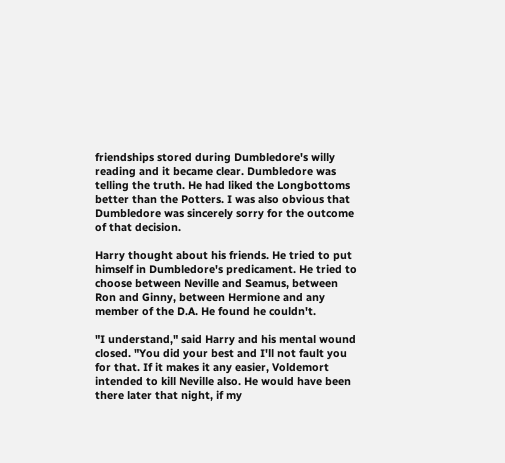friendships stored during Dumbledore's willy reading and it became clear. Dumbledore was telling the truth. He had liked the Longbottoms better than the Potters. I was also obvious that Dumbledore was sincerely sorry for the outcome of that decision.

Harry thought about his friends. He tried to put himself in Dumbledore's predicament. He tried to choose between Neville and Seamus, between Ron and Ginny, between Hermione and any member of the D.A. He found he couldn't.

"I understand," said Harry and his mental wound closed. "You did your best and I'll not fault you for that. If it makes it any easier, Voldemort intended to kill Neville also. He would have been there later that night, if my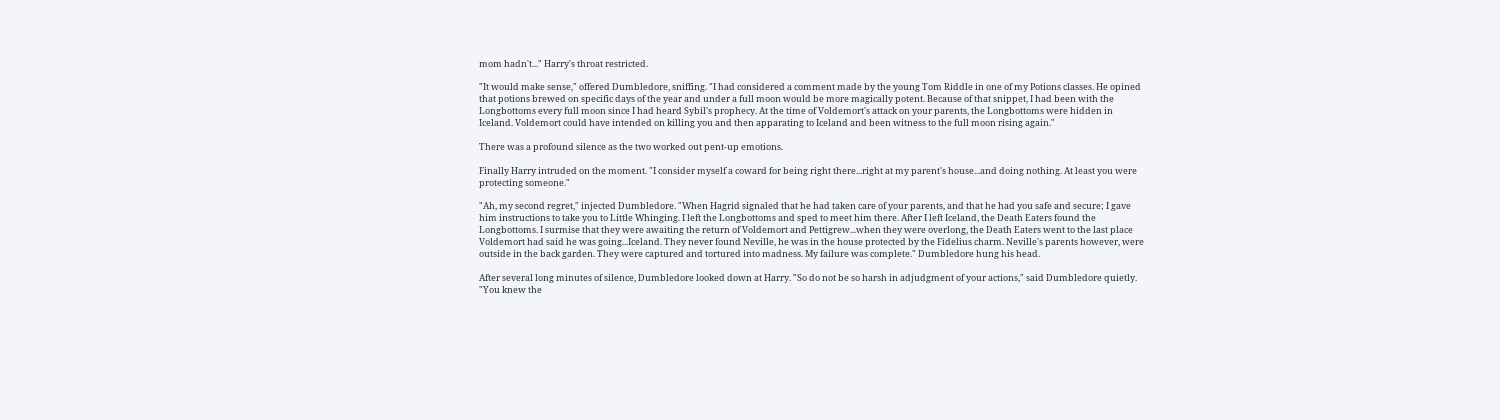mom hadn't..." Harry's throat restricted.

"It would make sense," offered Dumbledore, sniffing. "I had considered a comment made by the young Tom Riddle in one of my Potions classes. He opined that potions brewed on specific days of the year and under a full moon would be more magically potent. Because of that snippet, I had been with the Longbottoms every full moon since I had heard Sybil's prophecy. At the time of Voldemort's attack on your parents, the Longbottoms were hidden in Iceland. Voldemort could have intended on killing you and then apparating to Iceland and been witness to the full moon rising again."

There was a profound silence as the two worked out pent-up emotions.

Finally Harry intruded on the moment. "I consider myself a coward for being right there...right at my parent's house...and doing nothing. At least you were protecting someone."

"Ah, my second regret," injected Dumbledore. "When Hagrid signaled that he had taken care of your parents, and that he had you safe and secure; I gave him instructions to take you to Little Whinging. I left the Longbottoms and sped to meet him there. After I left Iceland, the Death Eaters found the Longbottoms. I surmise that they were awaiting the return of Voldemort and Pettigrew...when they were overlong, the Death Eaters went to the last place Voldemort had said he was going...Iceland. They never found Neville, he was in the house protected by the Fidelius charm. Neville's parents however, were outside in the back garden. They were captured and tortured into madness. My failure was complete." Dumbledore hung his head.

After several long minutes of silence, Dumbledore looked down at Harry. "So do not be so harsh in adjudgment of your actions," said Dumbledore quietly. "You knew the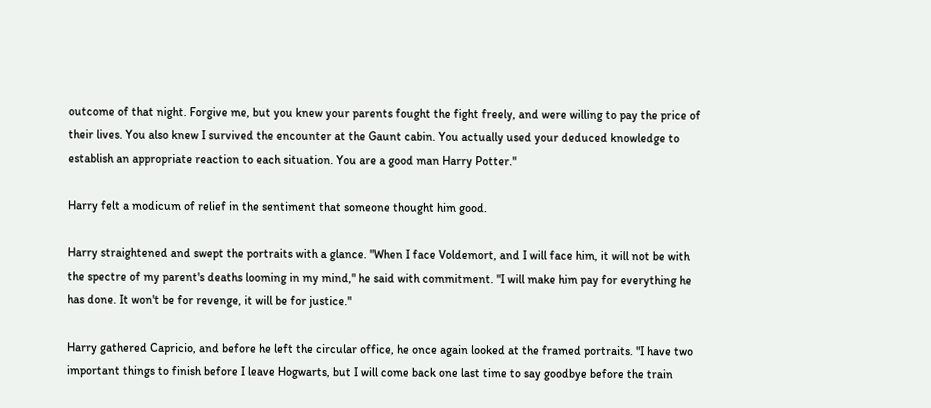outcome of that night. Forgive me, but you knew your parents fought the fight freely, and were willing to pay the price of their lives. You also knew I survived the encounter at the Gaunt cabin. You actually used your deduced knowledge to establish an appropriate reaction to each situation. You are a good man Harry Potter."

Harry felt a modicum of relief in the sentiment that someone thought him good.

Harry straightened and swept the portraits with a glance. "When I face Voldemort, and I will face him, it will not be with the spectre of my parent's deaths looming in my mind," he said with commitment. "I will make him pay for everything he has done. It won't be for revenge, it will be for justice."

Harry gathered Capricio, and before he left the circular office, he once again looked at the framed portraits. "I have two important things to finish before I leave Hogwarts, but I will come back one last time to say goodbye before the train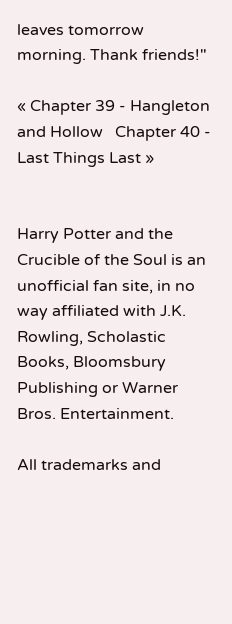leaves tomorrow morning. Thank friends!"

« Chapter 39 - Hangleton and Hollow   Chapter 40 - Last Things Last »


Harry Potter and the Crucible of the Soul is an unofficial fan site, in no way affiliated with J.K. Rowling, Scholastic Books, Bloomsbury Publishing or Warner Bros. Entertainment.

All trademarks and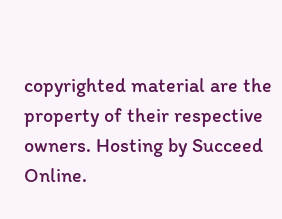copyrighted material are the property of their respective owners. Hosting by Succeed Online.